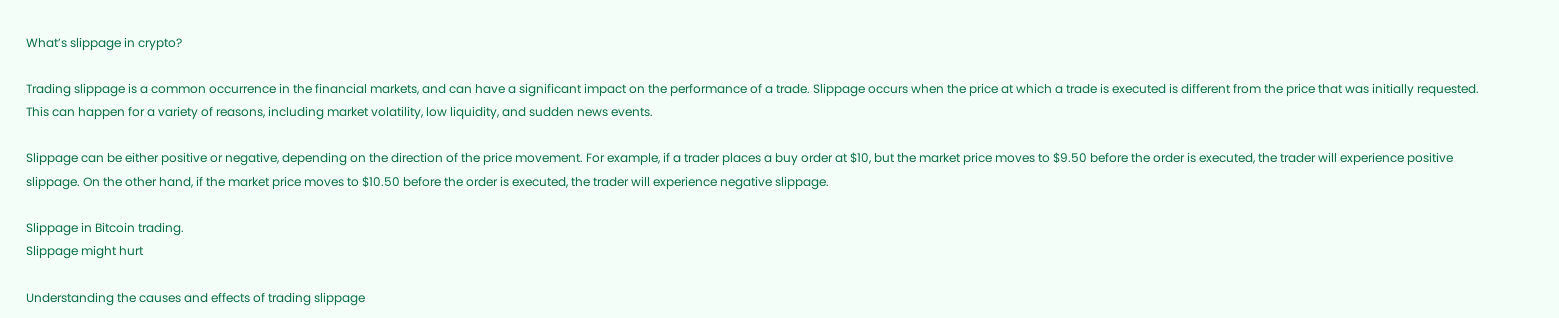What’s slippage in crypto?

Trading slippage is a common occurrence in the financial markets, and can have a significant impact on the performance of a trade. Slippage occurs when the price at which a trade is executed is different from the price that was initially requested. This can happen for a variety of reasons, including market volatility, low liquidity, and sudden news events.

Slippage can be either positive or negative, depending on the direction of the price movement. For example, if a trader places a buy order at $10, but the market price moves to $9.50 before the order is executed, the trader will experience positive slippage. On the other hand, if the market price moves to $10.50 before the order is executed, the trader will experience negative slippage.

Slippage in Bitcoin trading.
Slippage might hurt

Understanding the causes and effects of trading slippage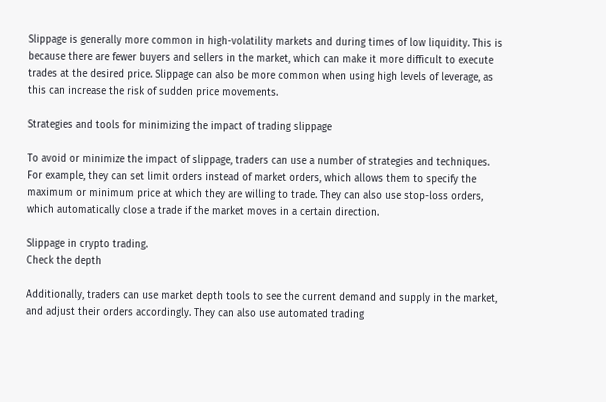Slippage is generally more common in high-volatility markets and during times of low liquidity. This is because there are fewer buyers and sellers in the market, which can make it more difficult to execute trades at the desired price. Slippage can also be more common when using high levels of leverage, as this can increase the risk of sudden price movements.

Strategies and tools for minimizing the impact of trading slippage

To avoid or minimize the impact of slippage, traders can use a number of strategies and techniques. For example, they can set limit orders instead of market orders, which allows them to specify the maximum or minimum price at which they are willing to trade. They can also use stop-loss orders, which automatically close a trade if the market moves in a certain direction.

Slippage in crypto trading.
Check the depth

Additionally, traders can use market depth tools to see the current demand and supply in the market, and adjust their orders accordingly. They can also use automated trading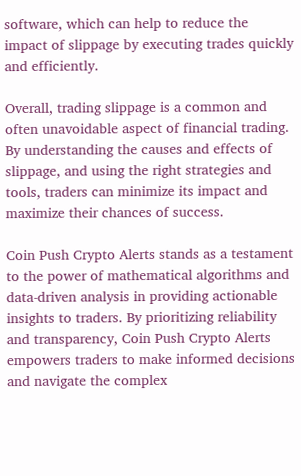software, which can help to reduce the impact of slippage by executing trades quickly and efficiently.

Overall, trading slippage is a common and often unavoidable aspect of financial trading. By understanding the causes and effects of slippage, and using the right strategies and tools, traders can minimize its impact and maximize their chances of success.

Coin Push Crypto Alerts stands as a testament to the power of mathematical algorithms and data-driven analysis in providing actionable insights to traders. By prioritizing reliability and transparency, Coin Push Crypto Alerts empowers traders to make informed decisions and navigate the complex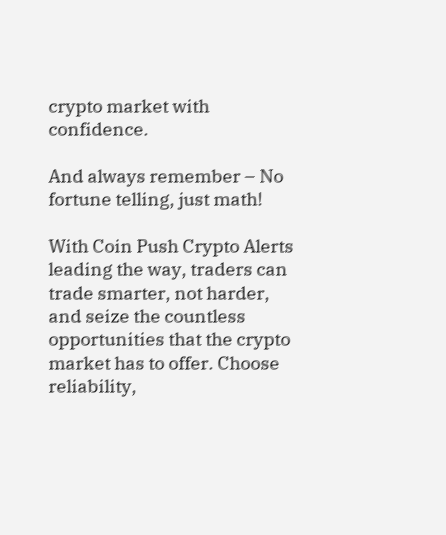crypto market with confidence.

And always remember – No fortune telling, just math!

With Coin Push Crypto Alerts leading the way, traders can trade smarter, not harder, and seize the countless opportunities that the crypto market has to offer. Choose reliability,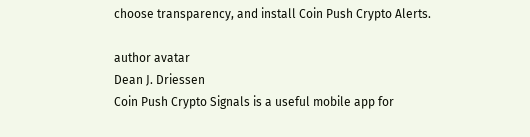choose transparency, and install Coin Push Crypto Alerts.

author avatar
Dean J. Driessen
Coin Push Crypto Signals is a useful mobile app for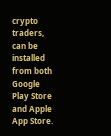crypto traders, can be installed from both Google Play Store and Apple App Store.